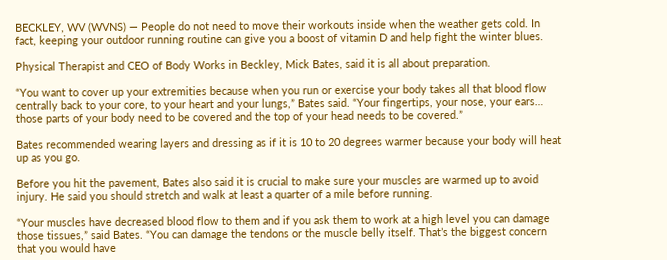BECKLEY, WV (WVNS) — People do not need to move their workouts inside when the weather gets cold. In fact, keeping your outdoor running routine can give you a boost of vitamin D and help fight the winter blues.

Physical Therapist and CEO of Body Works in Beckley, Mick Bates, said it is all about preparation.

“You want to cover up your extremities because when you run or exercise your body takes all that blood flow centrally back to your core, to your heart and your lungs,” Bates said. “Your fingertips, your nose, your ears… those parts of your body need to be covered and the top of your head needs to be covered.”

Bates recommended wearing layers and dressing as if it is 10 to 20 degrees warmer because your body will heat up as you go.

Before you hit the pavement, Bates also said it is crucial to make sure your muscles are warmed up to avoid injury. He said you should stretch and walk at least a quarter of a mile before running.

“Your muscles have decreased blood flow to them and if you ask them to work at a high level you can damage those tissues,” said Bates. “You can damage the tendons or the muscle belly itself. That’s the biggest concern that you would have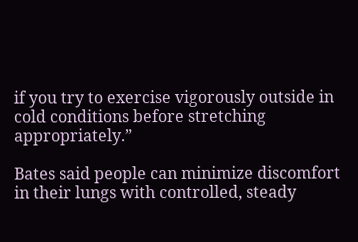if you try to exercise vigorously outside in cold conditions before stretching appropriately.”

Bates said people can minimize discomfort in their lungs with controlled, steady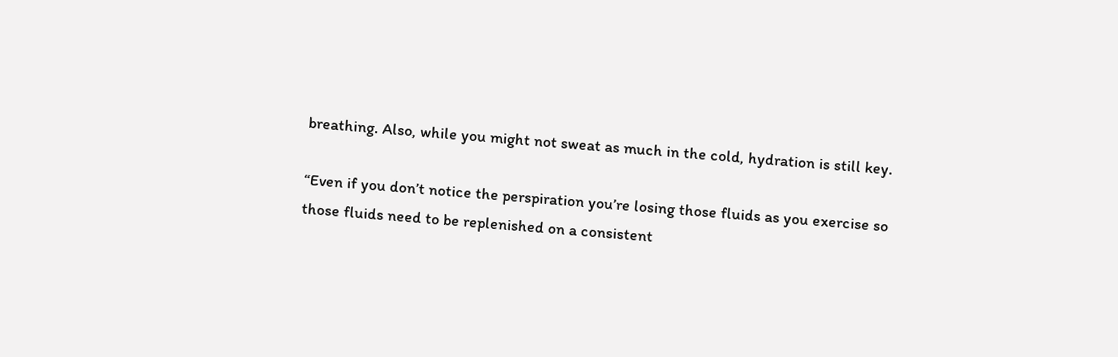breathing. Also, while you might not sweat as much in the cold, hydration is still key.

“Even if you don’t notice the perspiration you’re losing those fluids as you exercise so those fluids need to be replenished on a consistent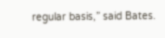regular basis,” said Bates.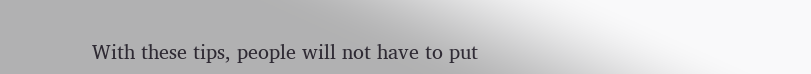With these tips, people will not have to put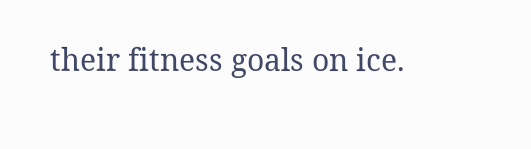their fitness goals on ice.